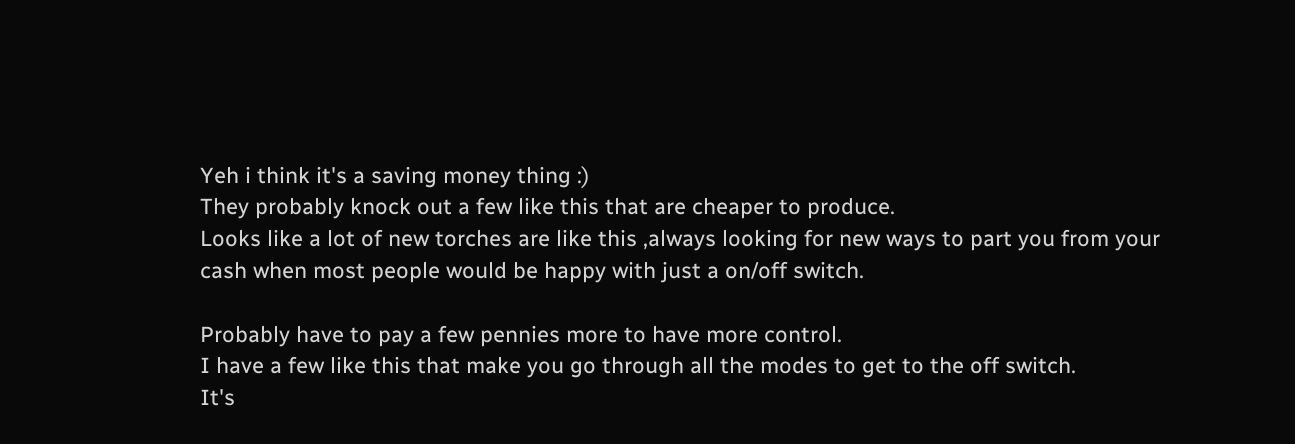Yeh i think it's a saving money thing :)
They probably knock out a few like this that are cheaper to produce.
Looks like a lot of new torches are like this ,always looking for new ways to part you from your cash when most people would be happy with just a on/off switch.

Probably have to pay a few pennies more to have more control.
I have a few like this that make you go through all the modes to get to the off switch.
It's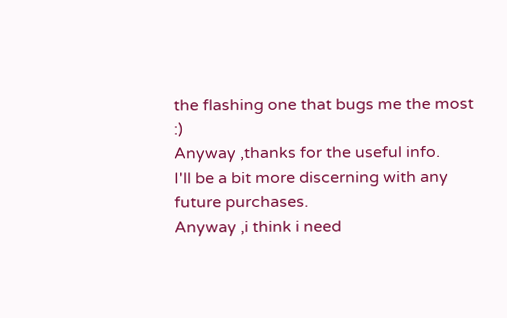the flashing one that bugs me the most :)
Anyway ,thanks for the useful info.
I'll be a bit more discerning with any future purchases.
Anyway ,i think i need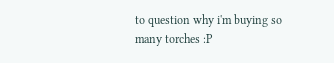to question why i'm buying so many torches :P